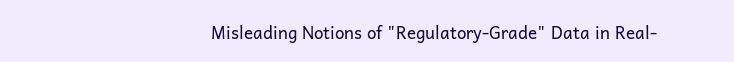Misleading Notions of "Regulatory-Grade" Data in Real-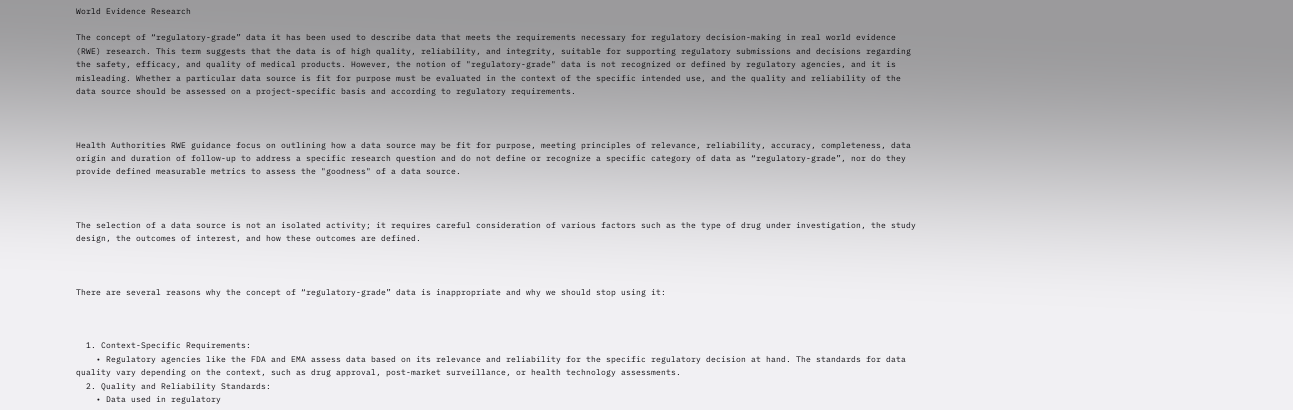World Evidence Research

The concept of “regulatory-grade” data it has been used to describe data that meets the requirements necessary for regulatory decision-making in real world evidence (RWE) research. This term suggests that the data is of high quality, reliability, and integrity, suitable for supporting regulatory submissions and decisions regarding the safety, efficacy, and quality of medical products. However, the notion of "regulatory-grade" data is not recognized or defined by regulatory agencies, and it is misleading. Whether a particular data source is fit for purpose must be evaluated in the context of the specific intended use, and the quality and reliability of the data source should be assessed on a project-specific basis and according to regulatory requirements.



Health Authorities RWE guidance focus on outlining how a data source may be fit for purpose, meeting principles of relevance, reliability, accuracy, completeness, data origin and duration of follow-up to address a specific research question and do not define or recognize a specific category of data as “regulatory-grade”, nor do they provide defined measurable metrics to assess the "goodness" of a data source.



The selection of a data source is not an isolated activity; it requires careful consideration of various factors such as the type of drug under investigation, the study design, the outcomes of interest, and how these outcomes are defined.



There are several reasons why the concept of “regulatory-grade” data is inappropriate and why we should stop using it:



  1. Context-Specific Requirements:
    • Regulatory agencies like the FDA and EMA assess data based on its relevance and reliability for the specific regulatory decision at hand. The standards for data quality vary depending on the context, such as drug approval, post-market surveillance, or health technology assessments.
  2. Quality and Reliability Standards:
    • Data used in regulatory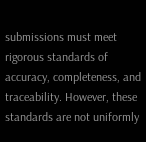submissions must meet rigorous standards of accuracy, completeness, and traceability. However, these standards are not uniformly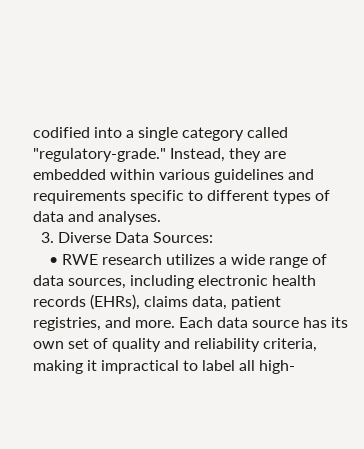codified into a single category called "regulatory-grade." Instead, they are embedded within various guidelines and requirements specific to different types of data and analyses.
  3. Diverse Data Sources:
    • RWE research utilizes a wide range of data sources, including electronic health records (EHRs), claims data, patient registries, and more. Each data source has its own set of quality and reliability criteria, making it impractical to label all high-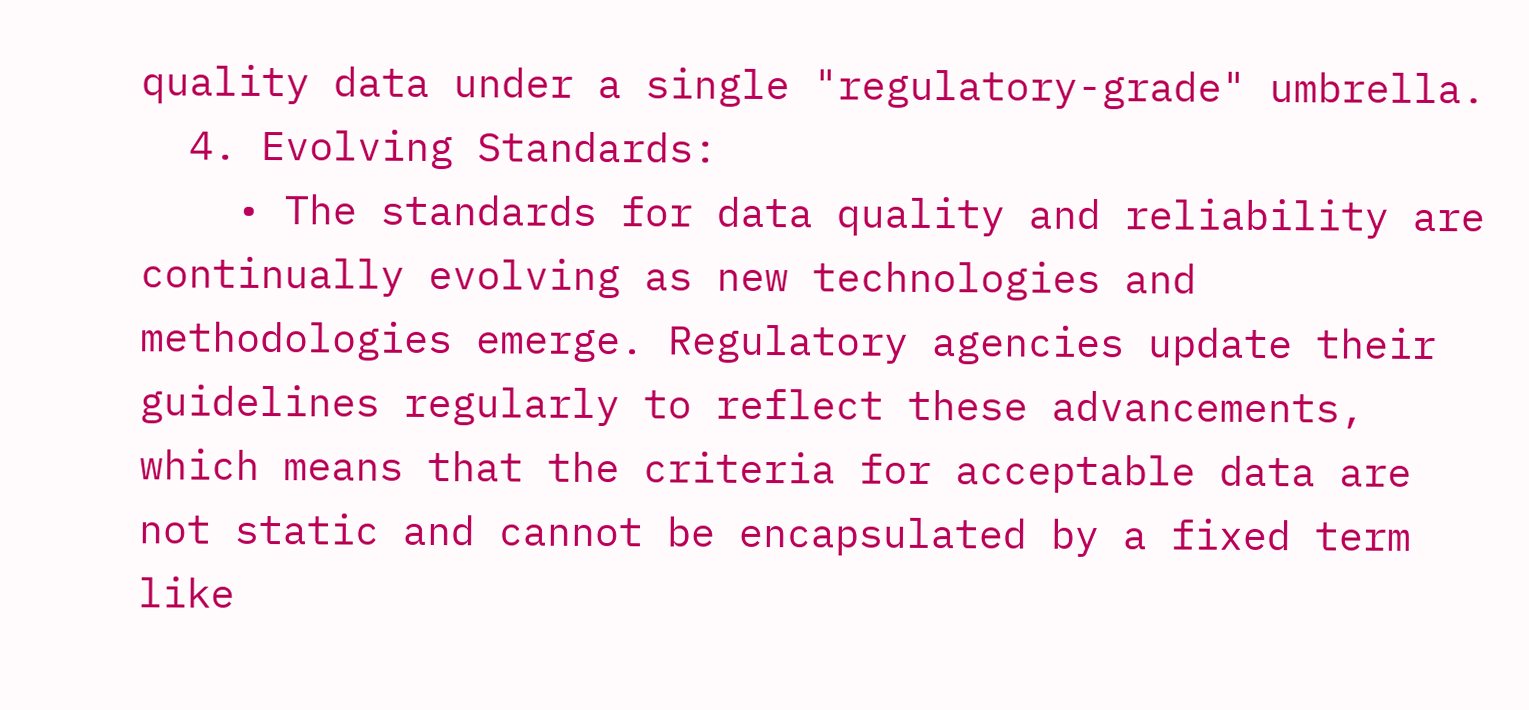quality data under a single "regulatory-grade" umbrella.
  4. Evolving Standards:
    • The standards for data quality and reliability are continually evolving as new technologies and methodologies emerge. Regulatory agencies update their guidelines regularly to reflect these advancements, which means that the criteria for acceptable data are not static and cannot be encapsulated by a fixed term like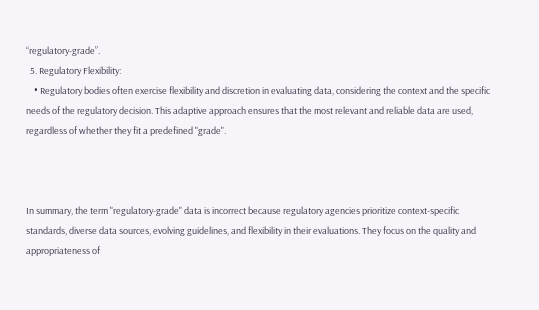“regulatory-grade”.
  5. Regulatory Flexibility:
    • Regulatory bodies often exercise flexibility and discretion in evaluating data, considering the context and the specific needs of the regulatory decision. This adaptive approach ensures that the most relevant and reliable data are used, regardless of whether they fit a predefined "grade".



In summary, the term "regulatory-grade" data is incorrect because regulatory agencies prioritize context-specific standards, diverse data sources, evolving guidelines, and flexibility in their evaluations. They focus on the quality and appropriateness of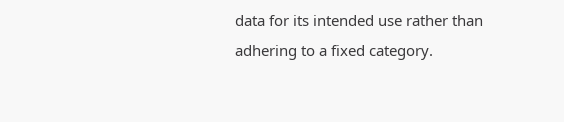data for its intended use rather than adhering to a fixed category.